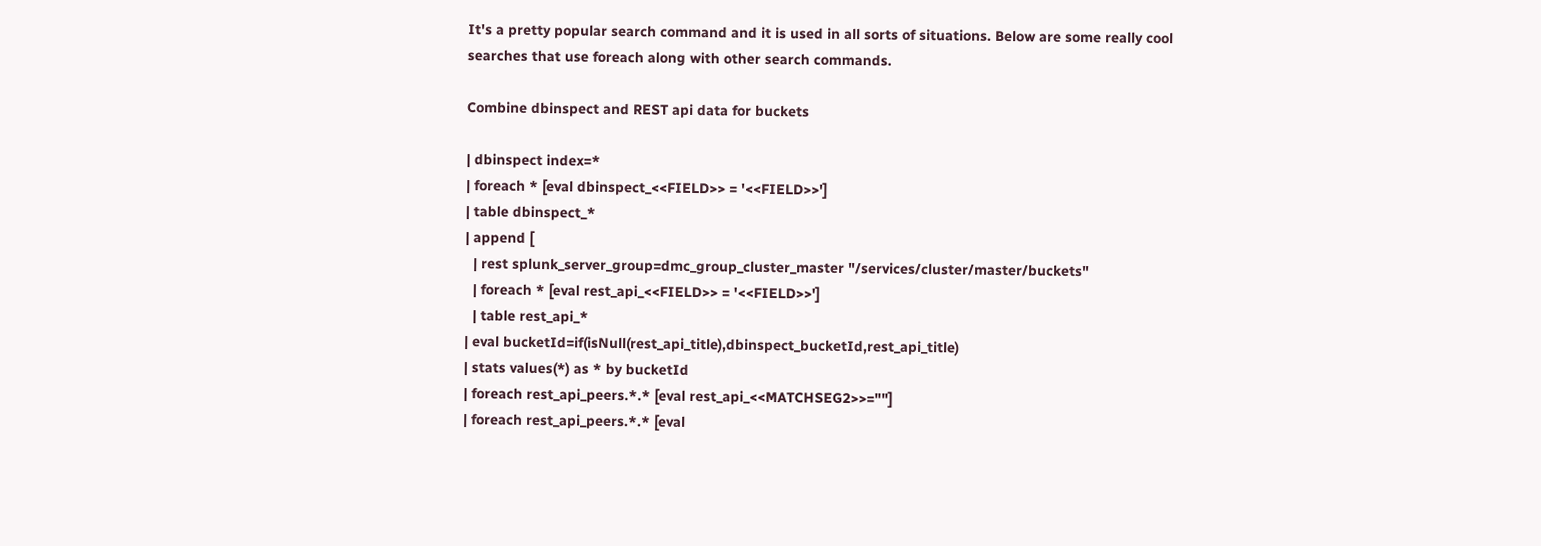It's a pretty popular search command and it is used in all sorts of situations. Below are some really cool searches that use foreach along with other search commands.

Combine dbinspect and REST api data for buckets

| dbinspect index=*
| foreach * [eval dbinspect_<<FIELD>> = '<<FIELD>>']
| table dbinspect_*
| append [
  | rest splunk_server_group=dmc_group_cluster_master "/services/cluster/master/buckets"
  | foreach * [eval rest_api_<<FIELD>> = '<<FIELD>>']
  | table rest_api_*
| eval bucketId=if(isNull(rest_api_title),dbinspect_bucketId,rest_api_title)
| stats values(*) as * by bucketId
| foreach rest_api_peers.*.* [eval rest_api_<<MATCHSEG2>>=""]
| foreach rest_api_peers.*.* [eval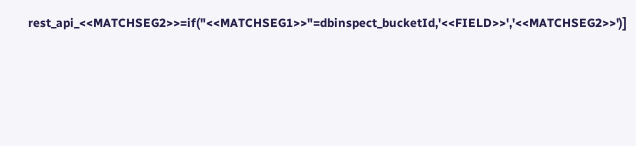rest_api_<<MATCHSEG2>>=if("<<MATCHSEG1>>"=dbinspect_bucketId,'<<FIELD>>','<<MATCHSEG2>>')]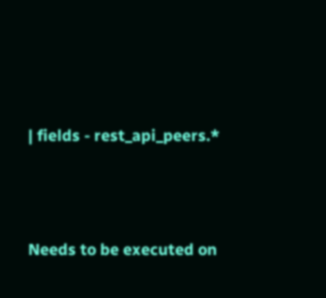| fields - rest_api_peers.*



Needs to be executed on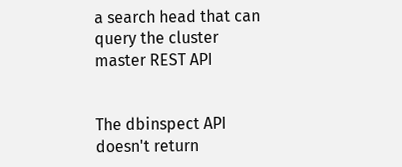a search head that can query the cluster master REST API


The dbinspect API doesn't return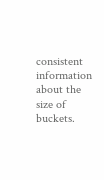consistent information about the size of buckets.